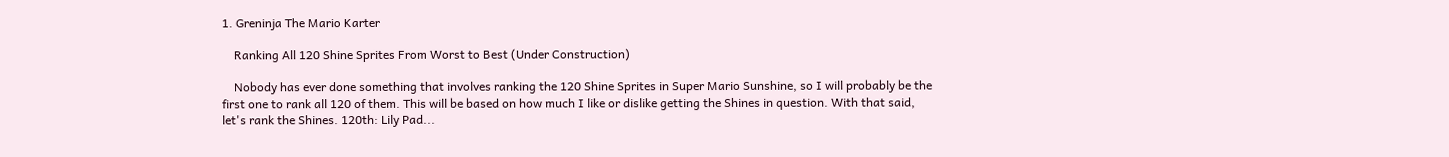1. Greninja The Mario Karter

    Ranking All 120 Shine Sprites From Worst to Best (Under Construction)

    Nobody has ever done something that involves ranking the 120 Shine Sprites in Super Mario Sunshine, so I will probably be the first one to rank all 120 of them. This will be based on how much I like or dislike getting the Shines in question. With that said, let's rank the Shines. 120th: Lily Pad...